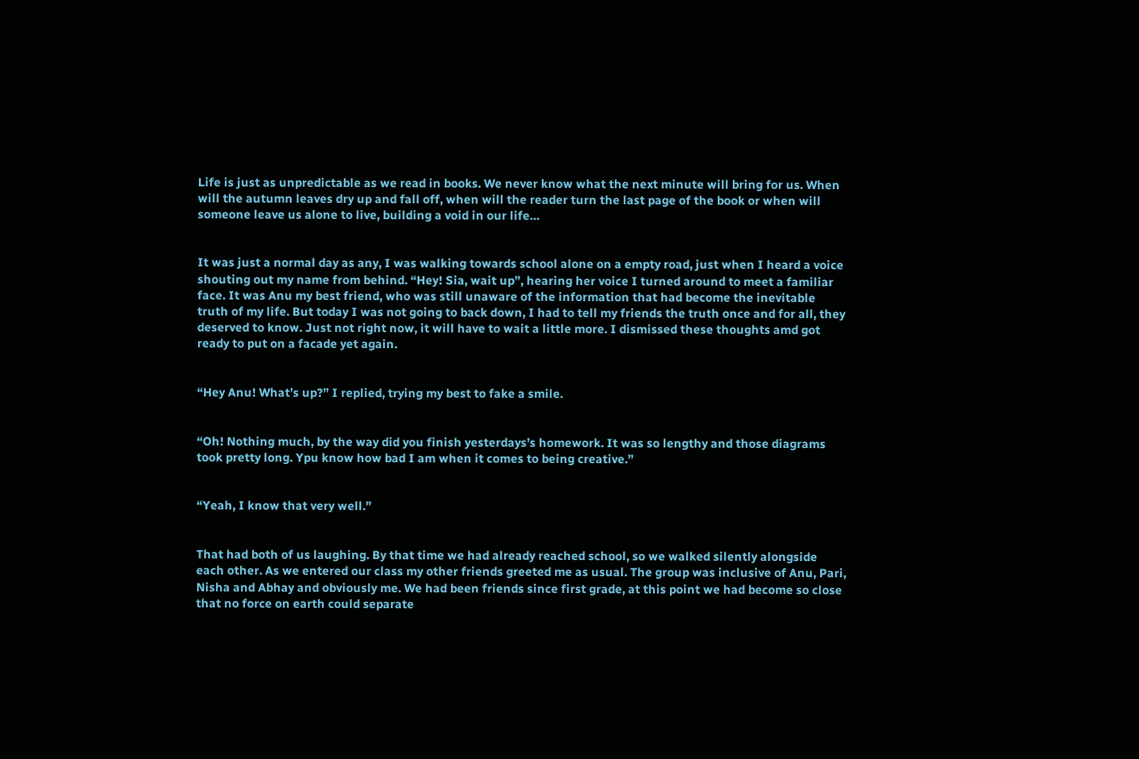Life is just as unpredictable as we read in books. We never know what the next minute will bring for us. When will the autumn leaves dry up and fall off, when will the reader turn the last page of the book or when will someone leave us alone to live, building a void in our life…


It was just a normal day as any, I was walking towards school alone on a empty road, just when I heard a voice shouting out my name from behind. “Hey! Sia, wait up”, hearing her voice I turned around to meet a familiar face. It was Anu my best friend, who was still unaware of the information that had become the inevitable truth of my life. But today I was not going to back down, I had to tell my friends the truth once and for all, they deserved to know. Just not right now, it will have to wait a little more. I dismissed these thoughts amd got ready to put on a facade yet again.


“Hey Anu! What’s up?” I replied, trying my best to fake a smile.


“Oh! Nothing much, by the way did you finish yesterdays’s homework. It was so lengthy and those diagrams took pretty long. Ypu know how bad I am when it comes to being creative.”


“Yeah, I know that very well.”


That had both of us laughing. By that time we had already reached school, so we walked silently alongside each other. As we entered our class my other friends greeted me as usual. The group was inclusive of Anu, Pari, Nisha and Abhay and obviously me. We had been friends since first grade, at this point we had become so close that no force on earth could separate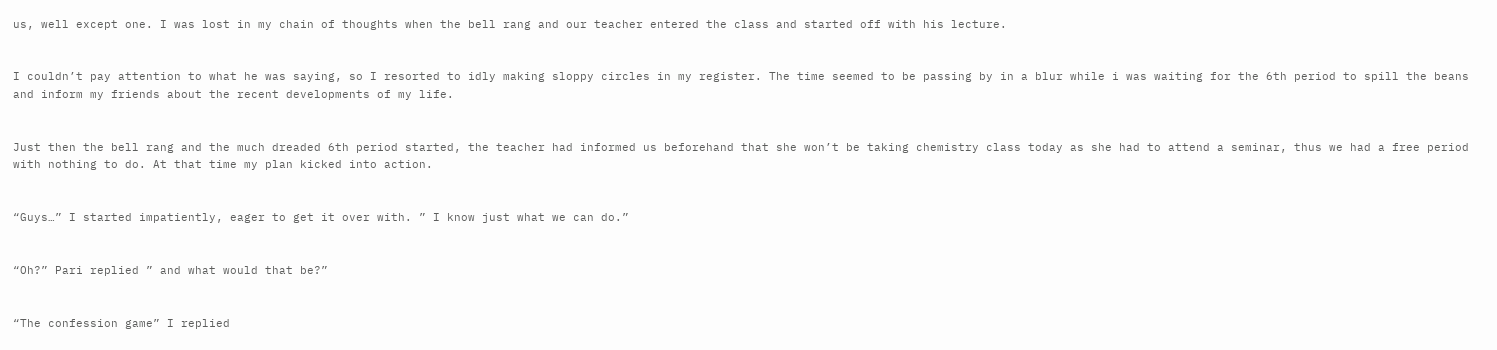us, well except one. I was lost in my chain of thoughts when the bell rang and our teacher entered the class and started off with his lecture.


I couldn’t pay attention to what he was saying, so I resorted to idly making sloppy circles in my register. The time seemed to be passing by in a blur while i was waiting for the 6th period to spill the beans and inform my friends about the recent developments of my life.


Just then the bell rang and the much dreaded 6th period started, the teacher had informed us beforehand that she won’t be taking chemistry class today as she had to attend a seminar, thus we had a free period with nothing to do. At that time my plan kicked into action.


“Guys…” I started impatiently, eager to get it over with. ” I know just what we can do.”


“Oh?” Pari replied ” and what would that be?”


“The confession game” I replied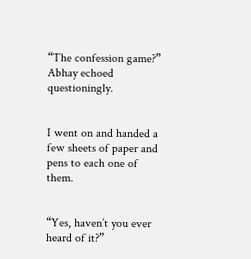“The confession game?” Abhay echoed questioningly.


I went on and handed a few sheets of paper and pens to each one of them.


“Yes, haven’t you ever heard of it?”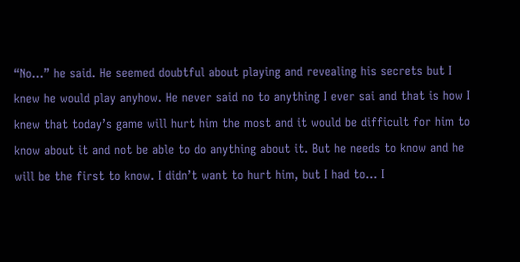“No…” he said. He seemed doubtful about playing and revealing his secrets but I knew he would play anyhow. He never said no to anything I ever sai and that is how I knew that today’s game will hurt him the most and it would be difficult for him to know about it and not be able to do anything about it. But he needs to know and he will be the first to know. I didn’t want to hurt him, but I had to… I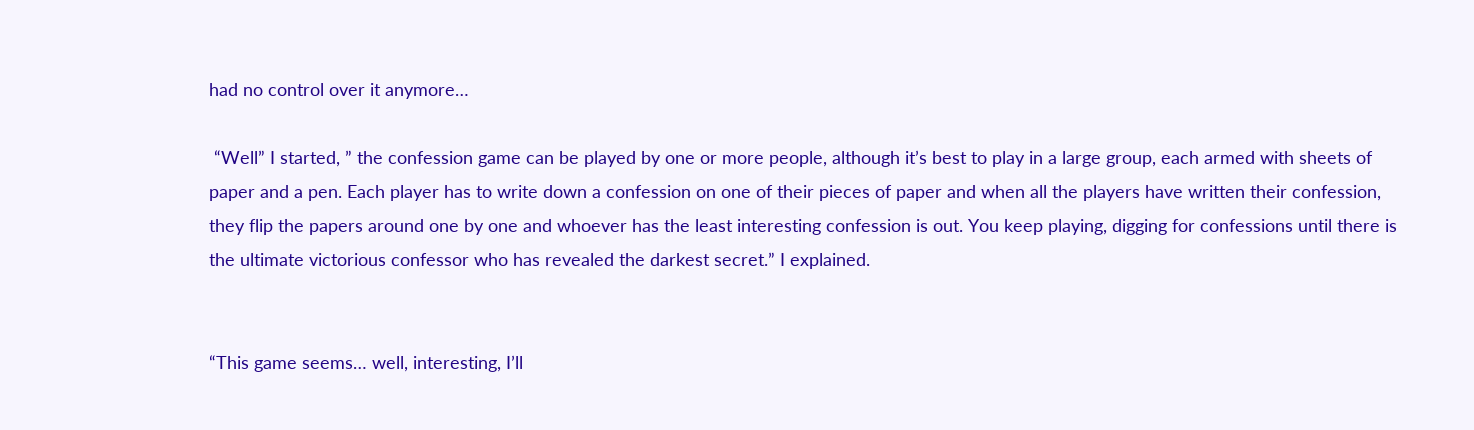had no control over it anymore…

 “Well” I started, ” the confession game can be played by one or more people, although it’s best to play in a large group, each armed with sheets of paper and a pen. Each player has to write down a confession on one of their pieces of paper and when all the players have written their confession, they flip the papers around one by one and whoever has the least interesting confession is out. You keep playing, digging for confessions until there is the ultimate victorious confessor who has revealed the darkest secret.” I explained.


“This game seems… well, interesting, I’ll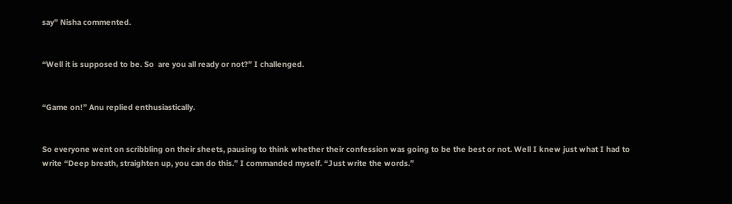say” Nisha commented.


“Well it is supposed to be. So  are you all ready or not?” I challenged.


“Game on!” Anu replied enthusiastically.


So everyone went on scribbling on their sheets, pausing to think whether their confession was going to be the best or not. Well I knew just what I had to write “Deep breath, straighten up, you can do this.” I commanded myself. “Just write the words.”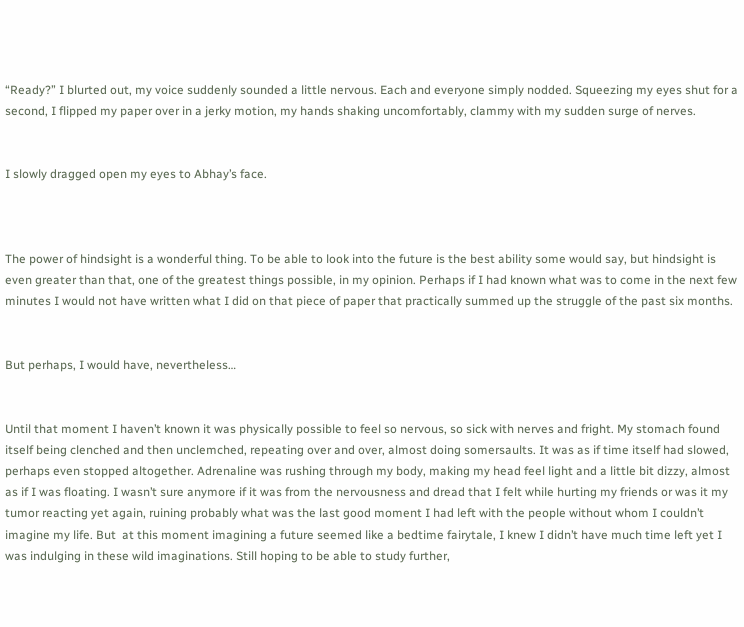“Ready?” I blurted out, my voice suddenly sounded a little nervous. Each and everyone simply nodded. Squeezing my eyes shut for a second, I flipped my paper over in a jerky motion, my hands shaking uncomfortably, clammy with my sudden surge of nerves.


I slowly dragged open my eyes to Abhay’s face.



The power of hindsight is a wonderful thing. To be able to look into the future is the best ability some would say, but hindsight is even greater than that, one of the greatest things possible, in my opinion. Perhaps if I had known what was to come in the next few minutes I would not have written what I did on that piece of paper that practically summed up the struggle of the past six months.


But perhaps, I would have, nevertheless…


Until that moment I haven’t known it was physically possible to feel so nervous, so sick with nerves and fright. My stomach found itself being clenched and then unclemched, repeating over and over, almost doing somersaults. It was as if time itself had slowed, perhaps even stopped altogether. Adrenaline was rushing through my body, making my head feel light and a little bit dizzy, almost as if I was floating. I wasn’t sure anymore if it was from the nervousness and dread that I felt while hurting my friends or was it my tumor reacting yet again, ruining probably what was the last good moment I had left with the people without whom I couldn’t imagine my life. But  at this moment imagining a future seemed like a bedtime fairytale, I knew I didn’t have much time left yet I was indulging in these wild imaginations. Still hoping to be able to study further,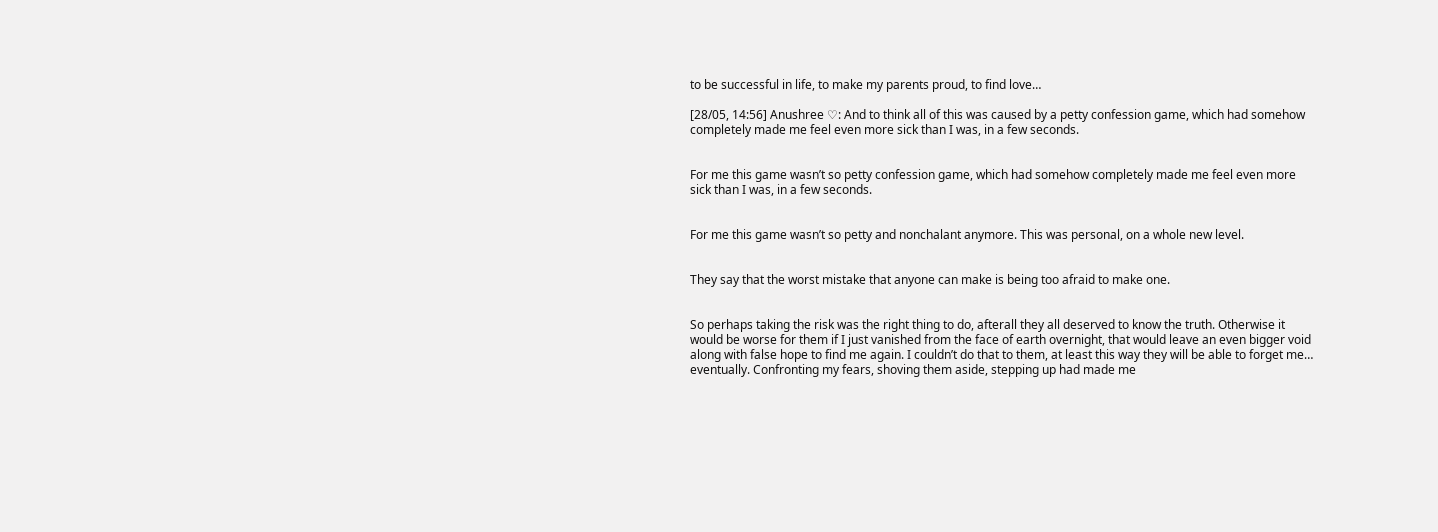to be successful in life, to make my parents proud, to find love…

[28/05, 14:56] Anushree ♡: And to think all of this was caused by a petty confession game, which had somehow completely made me feel even more sick than I was, in a few seconds.


For me this game wasn’t so petty confession game, which had somehow completely made me feel even more sick than I was, in a few seconds.


For me this game wasn’t so petty and nonchalant anymore. This was personal, on a whole new level.


They say that the worst mistake that anyone can make is being too afraid to make one.


So perhaps taking the risk was the right thing to do, afterall they all deserved to know the truth. Otherwise it would be worse for them if I just vanished from the face of earth overnight, that would leave an even bigger void along with false hope to find me again. I couldn’t do that to them, at least this way they will be able to forget me… eventually. Confronting my fears, shoving them aside, stepping up had made me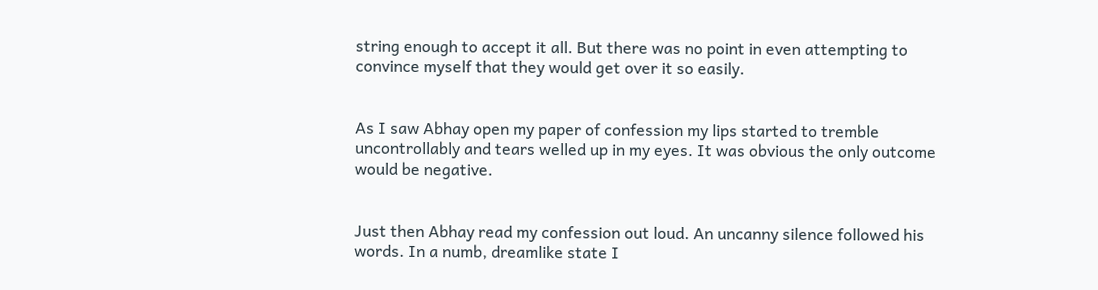string enough to accept it all. But there was no point in even attempting to convince myself that they would get over it so easily.


As I saw Abhay open my paper of confession my lips started to tremble uncontrollably and tears welled up in my eyes. It was obvious the only outcome would be negative.


Just then Abhay read my confession out loud. An uncanny silence followed his words. In a numb, dreamlike state I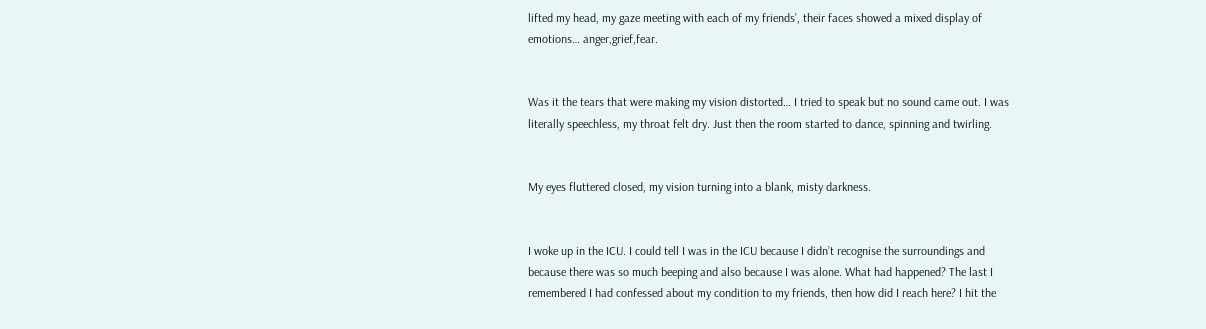lifted my head, my gaze meeting with each of my friends’, their faces showed a mixed display of emotions… anger,grief,fear.


Was it the tears that were making my vision distorted… I tried to speak but no sound came out. I was literally speechless, my throat felt dry. Just then the room started to dance, spinning and twirling.


My eyes fluttered closed, my vision turning into a blank, misty darkness.


I woke up in the ICU. I could tell I was in the ICU because I didn’t recognise the surroundings and because there was so much beeping and also because I was alone. What had happened? The last I remembered I had confessed about my condition to my friends, then how did I reach here? I hit the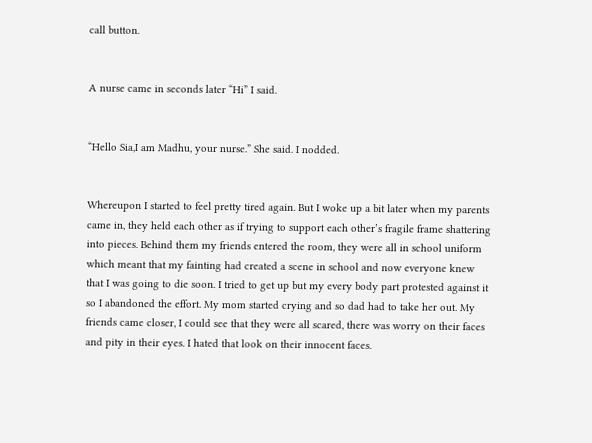call button.


A nurse came in seconds later “Hi” I said.


“Hello Sia,I am Madhu, your nurse.” She said. I nodded.


Whereupon I started to feel pretty tired again. But I woke up a bit later when my parents came in, they held each other as if trying to support each other’s fragile frame shattering into pieces. Behind them my friends entered the room, they were all in school uniform which meant that my fainting had created a scene in school and now everyone knew that I was going to die soon. I tried to get up but my every body part protested against it so I abandoned the effort. My mom started crying and so dad had to take her out. My friends came closer, I could see that they were all scared, there was worry on their faces and pity in their eyes. I hated that look on their innocent faces.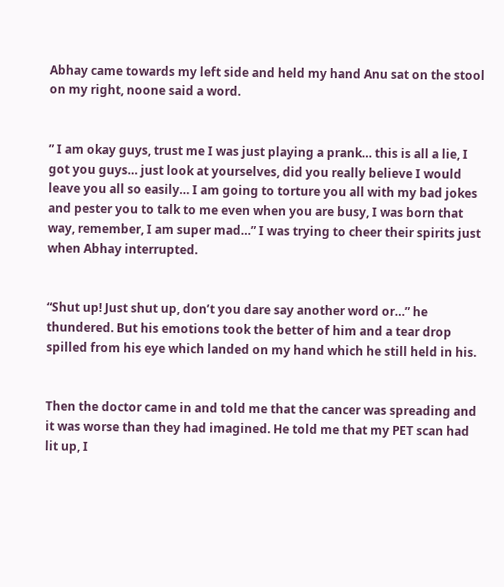Abhay came towards my left side and held my hand Anu sat on the stool on my right, noone said a word.


” I am okay guys, trust me I was just playing a prank… this is all a lie, I got you guys… just look at yourselves, did you really believe I would leave you all so easily… I am going to torture you all with my bad jokes and pester you to talk to me even when you are busy, I was born that way, remember, I am super mad…” I was trying to cheer their spirits just when Abhay interrupted.


“Shut up! Just shut up, don’t you dare say another word or…” he thundered. But his emotions took the better of him and a tear drop spilled from his eye which landed on my hand which he still held in his.


Then the doctor came in and told me that the cancer was spreading and it was worse than they had imagined. He told me that my PET scan had lit up, I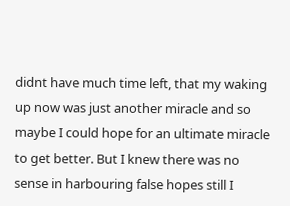didnt have much time left, that my waking up now was just another miracle and so maybe I could hope for an ultimate miracle to get better. But I knew there was no sense in harbouring false hopes still I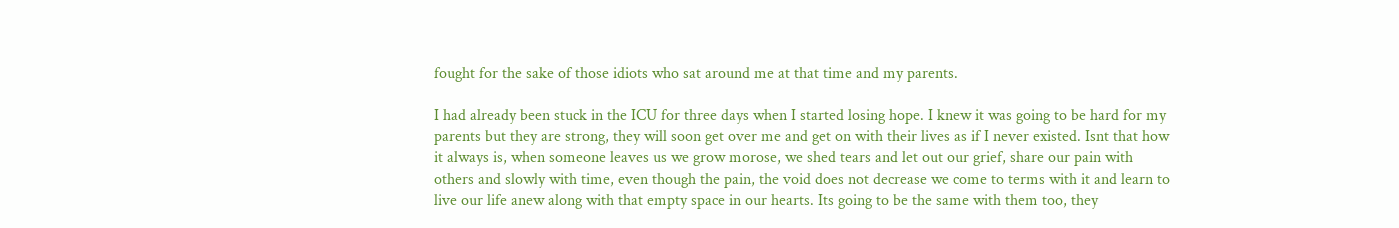fought for the sake of those idiots who sat around me at that time and my parents.

I had already been stuck in the ICU for three days when I started losing hope. I knew it was going to be hard for my parents but they are strong, they will soon get over me and get on with their lives as if I never existed. Isnt that how it always is, when someone leaves us we grow morose, we shed tears and let out our grief, share our pain with others and slowly with time, even though the pain, the void does not decrease we come to terms with it and learn to live our life anew along with that empty space in our hearts. Its going to be the same with them too, they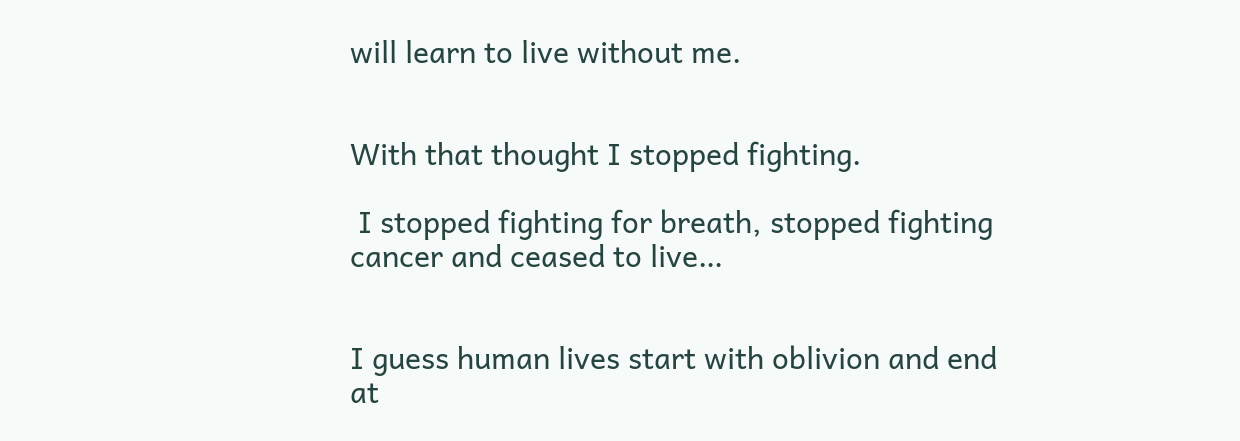will learn to live without me.


With that thought I stopped fighting.

 I stopped fighting for breath, stopped fighting cancer and ceased to live…


I guess human lives start with oblivion and end at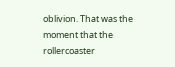oblivion. That was the moment that the rollercoaster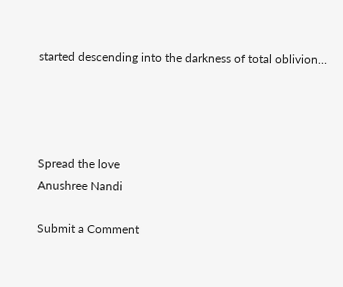started descending into the darkness of total oblivion…




Spread the love
Anushree Nandi

Submit a Comment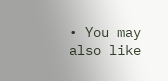• You may also like